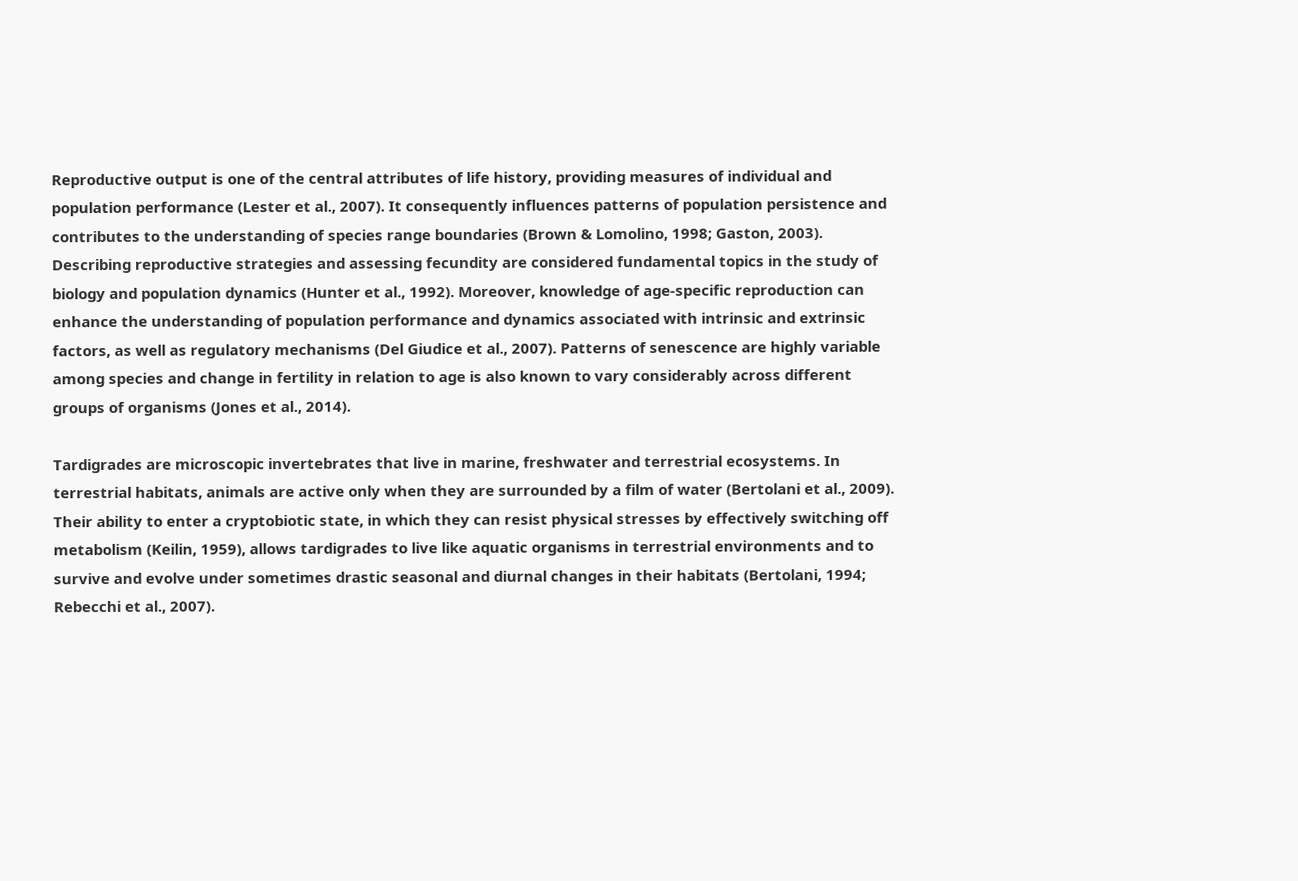Reproductive output is one of the central attributes of life history, providing measures of individual and population performance (Lester et al., 2007). It consequently influences patterns of population persistence and contributes to the understanding of species range boundaries (Brown & Lomolino, 1998; Gaston, 2003). Describing reproductive strategies and assessing fecundity are considered fundamental topics in the study of biology and population dynamics (Hunter et al., 1992). Moreover, knowledge of age-specific reproduction can enhance the understanding of population performance and dynamics associated with intrinsic and extrinsic factors, as well as regulatory mechanisms (Del Giudice et al., 2007). Patterns of senescence are highly variable among species and change in fertility in relation to age is also known to vary considerably across different groups of organisms (Jones et al., 2014).

Tardigrades are microscopic invertebrates that live in marine, freshwater and terrestrial ecosystems. In terrestrial habitats, animals are active only when they are surrounded by a film of water (Bertolani et al., 2009). Their ability to enter a cryptobiotic state, in which they can resist physical stresses by effectively switching off metabolism (Keilin, 1959), allows tardigrades to live like aquatic organisms in terrestrial environments and to survive and evolve under sometimes drastic seasonal and diurnal changes in their habitats (Bertolani, 1994; Rebecchi et al., 2007).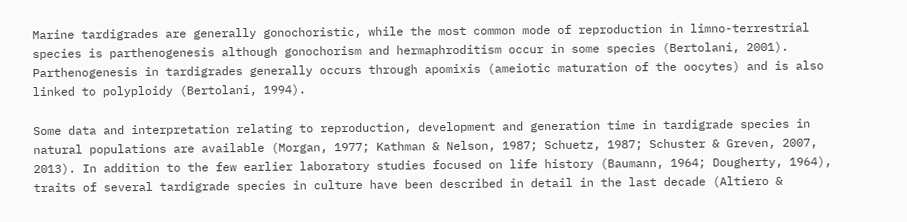Marine tardigrades are generally gonochoristic, while the most common mode of reproduction in limno-terrestrial species is parthenogenesis although gonochorism and hermaphroditism occur in some species (Bertolani, 2001). Parthenogenesis in tardigrades generally occurs through apomixis (ameiotic maturation of the oocytes) and is also linked to polyploidy (Bertolani, 1994).

Some data and interpretation relating to reproduction, development and generation time in tardigrade species in natural populations are available (Morgan, 1977; Kathman & Nelson, 1987; Schuetz, 1987; Schuster & Greven, 2007, 2013). In addition to the few earlier laboratory studies focused on life history (Baumann, 1964; Dougherty, 1964), traits of several tardigrade species in culture have been described in detail in the last decade (Altiero &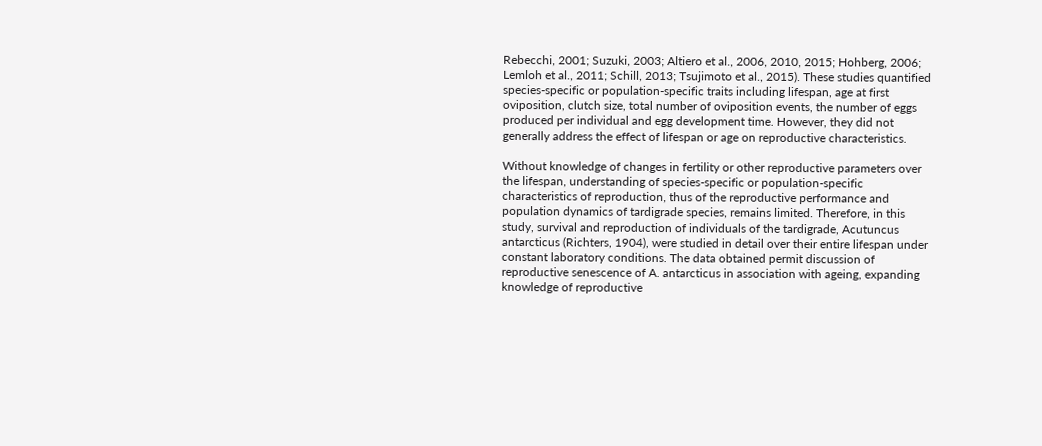Rebecchi, 2001; Suzuki, 2003; Altiero et al., 2006, 2010, 2015; Hohberg, 2006; Lemloh et al., 2011; Schill, 2013; Tsujimoto et al., 2015). These studies quantified species-specific or population-specific traits including lifespan, age at first oviposition, clutch size, total number of oviposition events, the number of eggs produced per individual and egg development time. However, they did not generally address the effect of lifespan or age on reproductive characteristics.

Without knowledge of changes in fertility or other reproductive parameters over the lifespan, understanding of species-specific or population-specific characteristics of reproduction, thus of the reproductive performance and population dynamics of tardigrade species, remains limited. Therefore, in this study, survival and reproduction of individuals of the tardigrade, Acutuncus antarcticus (Richters, 1904), were studied in detail over their entire lifespan under constant laboratory conditions. The data obtained permit discussion of reproductive senescence of A. antarcticus in association with ageing, expanding knowledge of reproductive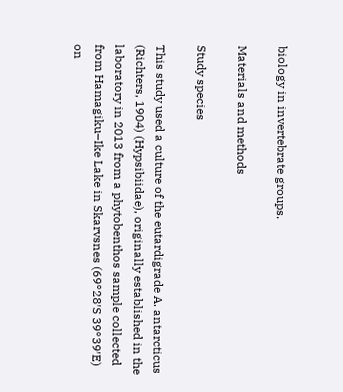biology in invertebrate groups.

Materials and methods

Study species

This study used a culture of the eutardigrade A. antarcticus (Richters, 1904) (Hypsibiidae), originally established in the laboratory in 2013 from a phytobenthos sample collected from Hamagiku–Ike Lake in Skarvsnes (69°28′S 39°39′E) on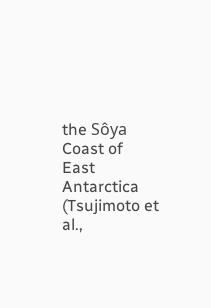the Sôya Coast of East Antarctica (Tsujimoto et al.,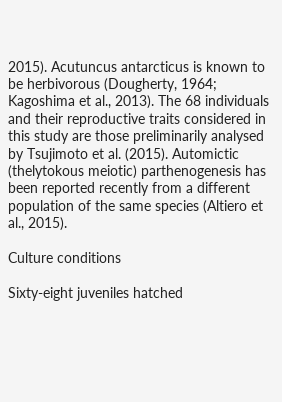2015). Acutuncus antarcticus is known to be herbivorous (Dougherty, 1964; Kagoshima et al., 2013). The 68 individuals and their reproductive traits considered in this study are those preliminarily analysed by Tsujimoto et al. (2015). Automictic (thelytokous meiotic) parthenogenesis has been reported recently from a different population of the same species (Altiero et al., 2015).

Culture conditions

Sixty-eight juveniles hatched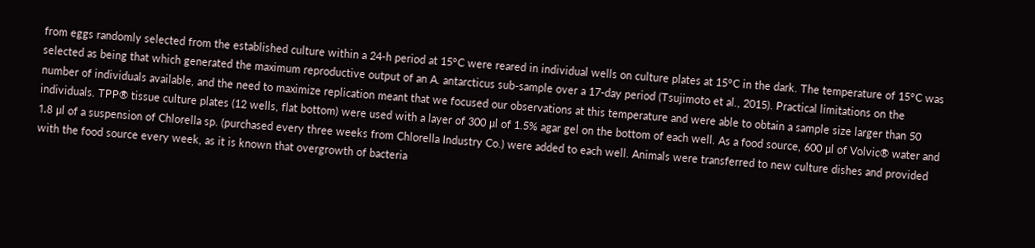from eggs randomly selected from the established culture within a 24-h period at 15°C were reared in individual wells on culture plates at 15°C in the dark. The temperature of 15°C was selected as being that which generated the maximum reproductive output of an A. antarcticus sub-sample over a 17-day period (Tsujimoto et al., 2015). Practical limitations on the number of individuals available, and the need to maximize replication meant that we focused our observations at this temperature and were able to obtain a sample size larger than 50 individuals. TPP® tissue culture plates (12 wells, flat bottom) were used with a layer of 300 μl of 1.5% agar gel on the bottom of each well. As a food source, 600 μl of Volvic® water and 1.8 μl of a suspension of Chlorella sp. (purchased every three weeks from Chlorella Industry Co.) were added to each well. Animals were transferred to new culture dishes and provided with the food source every week, as it is known that overgrowth of bacteria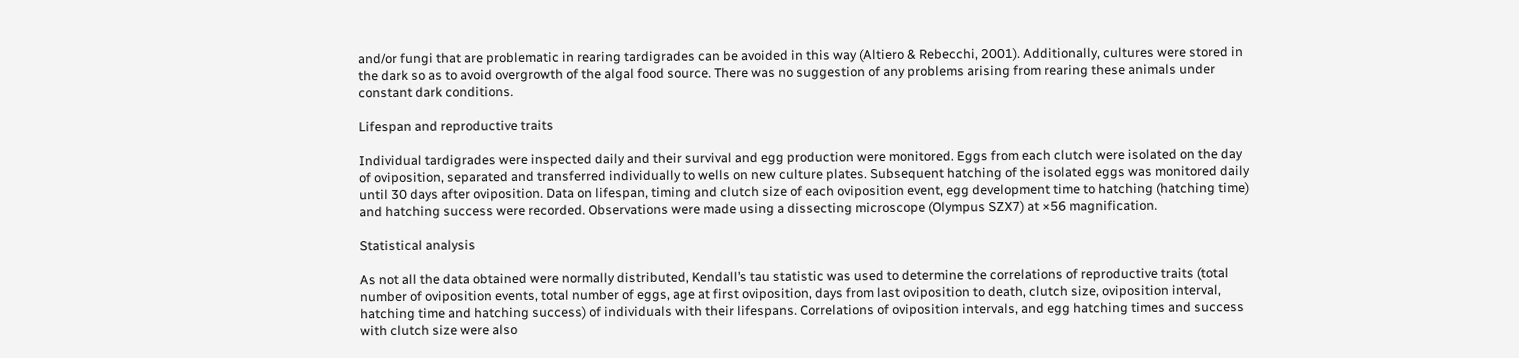and/or fungi that are problematic in rearing tardigrades can be avoided in this way (Altiero & Rebecchi, 2001). Additionally, cultures were stored in the dark so as to avoid overgrowth of the algal food source. There was no suggestion of any problems arising from rearing these animals under constant dark conditions.

Lifespan and reproductive traits

Individual tardigrades were inspected daily and their survival and egg production were monitored. Eggs from each clutch were isolated on the day of oviposition, separated and transferred individually to wells on new culture plates. Subsequent hatching of the isolated eggs was monitored daily until 30 days after oviposition. Data on lifespan, timing and clutch size of each oviposition event, egg development time to hatching (hatching time) and hatching success were recorded. Observations were made using a dissecting microscope (Olympus SZX7) at ×56 magnification.

Statistical analysis

As not all the data obtained were normally distributed, Kendall’s tau statistic was used to determine the correlations of reproductive traits (total number of oviposition events, total number of eggs, age at first oviposition, days from last oviposition to death, clutch size, oviposition interval, hatching time and hatching success) of individuals with their lifespans. Correlations of oviposition intervals, and egg hatching times and success with clutch size were also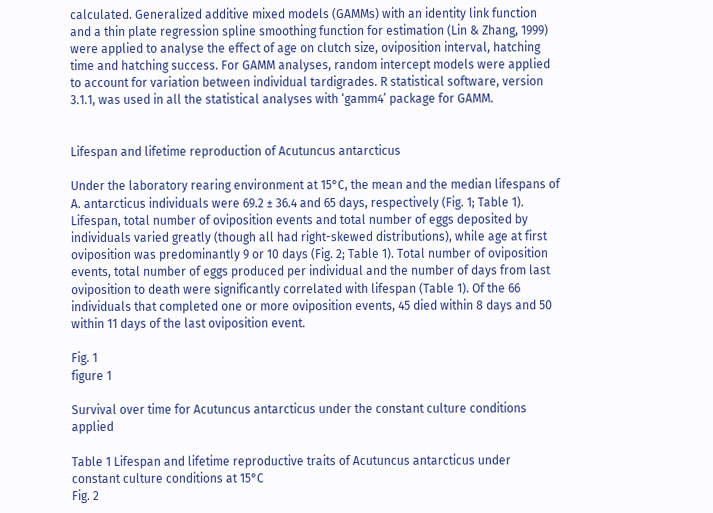calculated. Generalized additive mixed models (GAMMs) with an identity link function and a thin plate regression spline smoothing function for estimation (Lin & Zhang, 1999) were applied to analyse the effect of age on clutch size, oviposition interval, hatching time and hatching success. For GAMM analyses, random intercept models were applied to account for variation between individual tardigrades. R statistical software, version 3.1.1, was used in all the statistical analyses with ‘gamm4’ package for GAMM.


Lifespan and lifetime reproduction of Acutuncus antarcticus

Under the laboratory rearing environment at 15°C, the mean and the median lifespans of A. antarcticus individuals were 69.2 ± 36.4 and 65 days, respectively (Fig. 1; Table 1). Lifespan, total number of oviposition events and total number of eggs deposited by individuals varied greatly (though all had right-skewed distributions), while age at first oviposition was predominantly 9 or 10 days (Fig. 2; Table 1). Total number of oviposition events, total number of eggs produced per individual and the number of days from last oviposition to death were significantly correlated with lifespan (Table 1). Of the 66 individuals that completed one or more oviposition events, 45 died within 8 days and 50 within 11 days of the last oviposition event.

Fig. 1
figure 1

Survival over time for Acutuncus antarcticus under the constant culture conditions applied

Table 1 Lifespan and lifetime reproductive traits of Acutuncus antarcticus under constant culture conditions at 15°C
Fig. 2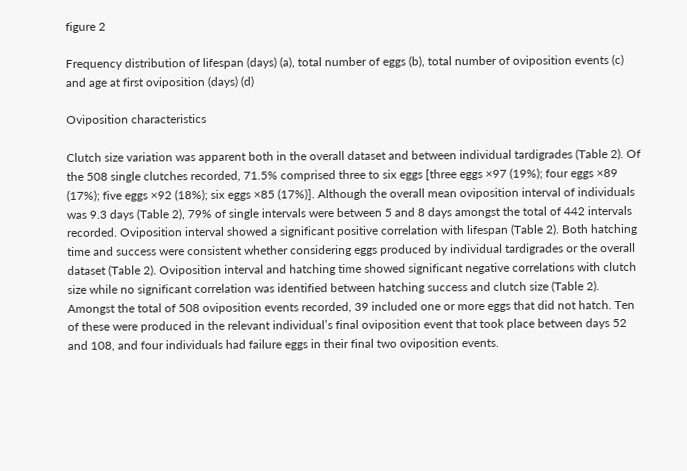figure 2

Frequency distribution of lifespan (days) (a), total number of eggs (b), total number of oviposition events (c) and age at first oviposition (days) (d)

Oviposition characteristics

Clutch size variation was apparent both in the overall dataset and between individual tardigrades (Table 2). Of the 508 single clutches recorded, 71.5% comprised three to six eggs [three eggs ×97 (19%); four eggs ×89 (17%); five eggs ×92 (18%); six eggs ×85 (17%)]. Although the overall mean oviposition interval of individuals was 9.3 days (Table 2), 79% of single intervals were between 5 and 8 days amongst the total of 442 intervals recorded. Oviposition interval showed a significant positive correlation with lifespan (Table 2). Both hatching time and success were consistent whether considering eggs produced by individual tardigrades or the overall dataset (Table 2). Oviposition interval and hatching time showed significant negative correlations with clutch size while no significant correlation was identified between hatching success and clutch size (Table 2). Amongst the total of 508 oviposition events recorded, 39 included one or more eggs that did not hatch. Ten of these were produced in the relevant individual’s final oviposition event that took place between days 52 and 108, and four individuals had failure eggs in their final two oviposition events.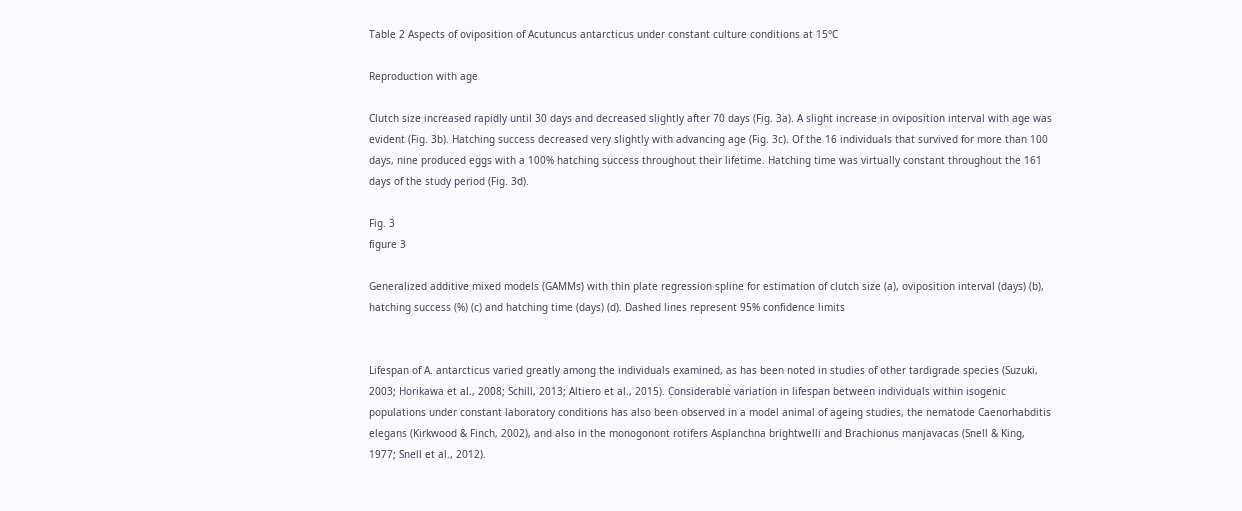Table 2 Aspects of oviposition of Acutuncus antarcticus under constant culture conditions at 15°C

Reproduction with age

Clutch size increased rapidly until 30 days and decreased slightly after 70 days (Fig. 3a). A slight increase in oviposition interval with age was evident (Fig. 3b). Hatching success decreased very slightly with advancing age (Fig. 3c). Of the 16 individuals that survived for more than 100 days, nine produced eggs with a 100% hatching success throughout their lifetime. Hatching time was virtually constant throughout the 161 days of the study period (Fig. 3d).

Fig. 3
figure 3

Generalized additive mixed models (GAMMs) with thin plate regression spline for estimation of clutch size (a), oviposition interval (days) (b), hatching success (%) (c) and hatching time (days) (d). Dashed lines represent 95% confidence limits


Lifespan of A. antarcticus varied greatly among the individuals examined, as has been noted in studies of other tardigrade species (Suzuki, 2003; Horikawa et al., 2008; Schill, 2013; Altiero et al., 2015). Considerable variation in lifespan between individuals within isogenic populations under constant laboratory conditions has also been observed in a model animal of ageing studies, the nematode Caenorhabditis elegans (Kirkwood & Finch, 2002), and also in the monogonont rotifers Asplanchna brightwelli and Brachionus manjavacas (Snell & King, 1977; Snell et al., 2012).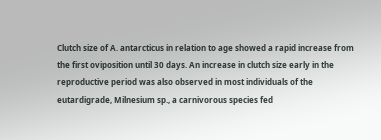Clutch size of A. antarcticus in relation to age showed a rapid increase from the first oviposition until 30 days. An increase in clutch size early in the reproductive period was also observed in most individuals of the eutardigrade, Milnesium sp., a carnivorous species fed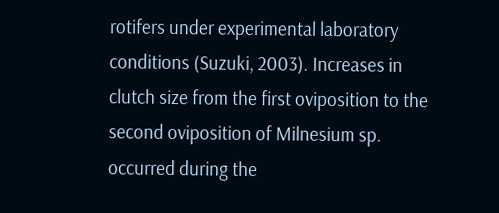rotifers under experimental laboratory conditions (Suzuki, 2003). Increases in clutch size from the first oviposition to the second oviposition of Milnesium sp. occurred during the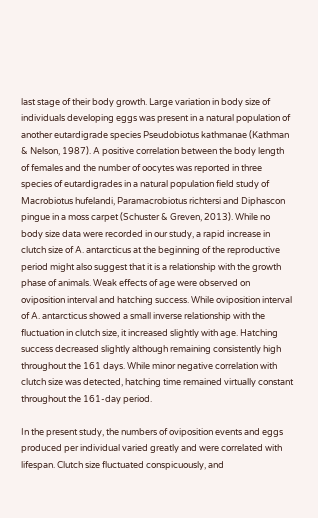last stage of their body growth. Large variation in body size of individuals developing eggs was present in a natural population of another eutardigrade species Pseudobiotus kathmanae (Kathman & Nelson, 1987). A positive correlation between the body length of females and the number of oocytes was reported in three species of eutardigrades in a natural population field study of Macrobiotus hufelandi, Paramacrobiotus richtersi and Diphascon pingue in a moss carpet (Schuster & Greven, 2013). While no body size data were recorded in our study, a rapid increase in clutch size of A. antarcticus at the beginning of the reproductive period might also suggest that it is a relationship with the growth phase of animals. Weak effects of age were observed on oviposition interval and hatching success. While oviposition interval of A. antarcticus showed a small inverse relationship with the fluctuation in clutch size, it increased slightly with age. Hatching success decreased slightly although remaining consistently high throughout the 161 days. While minor negative correlation with clutch size was detected, hatching time remained virtually constant throughout the 161-day period.

In the present study, the numbers of oviposition events and eggs produced per individual varied greatly and were correlated with lifespan. Clutch size fluctuated conspicuously, and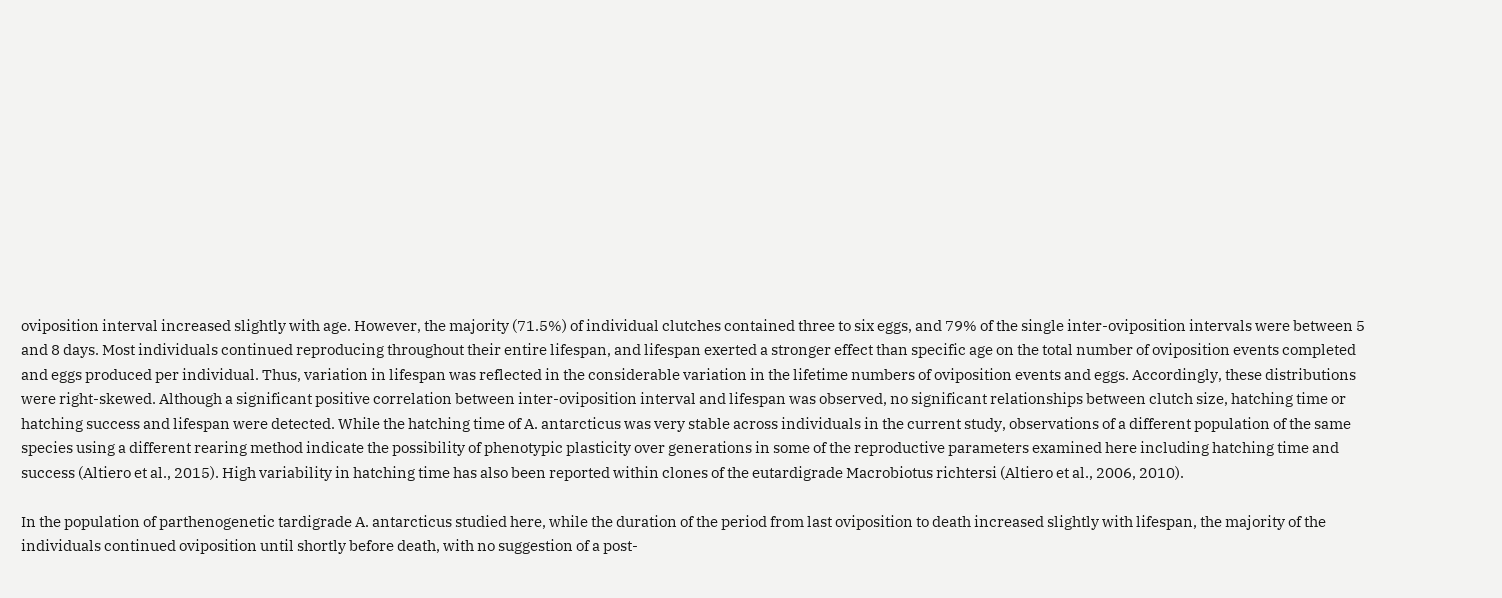oviposition interval increased slightly with age. However, the majority (71.5%) of individual clutches contained three to six eggs, and 79% of the single inter-oviposition intervals were between 5 and 8 days. Most individuals continued reproducing throughout their entire lifespan, and lifespan exerted a stronger effect than specific age on the total number of oviposition events completed and eggs produced per individual. Thus, variation in lifespan was reflected in the considerable variation in the lifetime numbers of oviposition events and eggs. Accordingly, these distributions were right-skewed. Although a significant positive correlation between inter-oviposition interval and lifespan was observed, no significant relationships between clutch size, hatching time or hatching success and lifespan were detected. While the hatching time of A. antarcticus was very stable across individuals in the current study, observations of a different population of the same species using a different rearing method indicate the possibility of phenotypic plasticity over generations in some of the reproductive parameters examined here including hatching time and success (Altiero et al., 2015). High variability in hatching time has also been reported within clones of the eutardigrade Macrobiotus richtersi (Altiero et al., 2006, 2010).

In the population of parthenogenetic tardigrade A. antarcticus studied here, while the duration of the period from last oviposition to death increased slightly with lifespan, the majority of the individuals continued oviposition until shortly before death, with no suggestion of a post-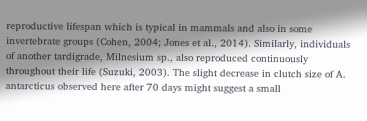reproductive lifespan which is typical in mammals and also in some invertebrate groups (Cohen, 2004; Jones et al., 2014). Similarly, individuals of another tardigrade, Milnesium sp., also reproduced continuously throughout their life (Suzuki, 2003). The slight decrease in clutch size of A. antarcticus observed here after 70 days might suggest a small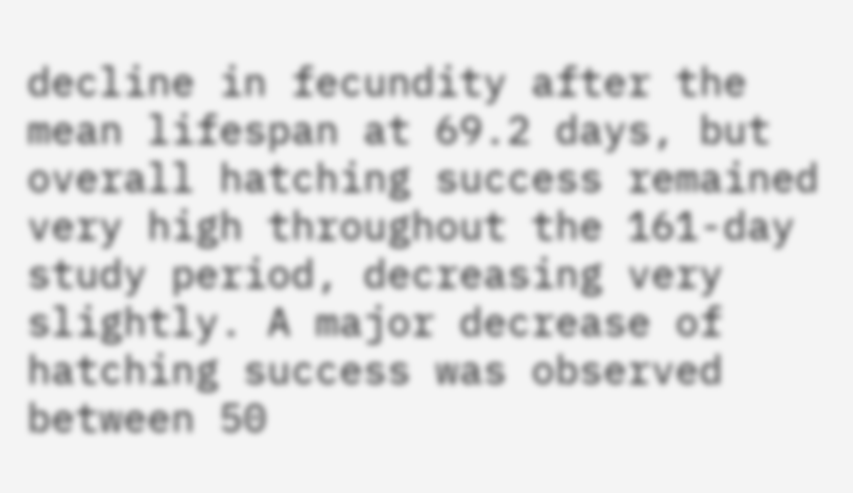decline in fecundity after the mean lifespan at 69.2 days, but overall hatching success remained very high throughout the 161-day study period, decreasing very slightly. A major decrease of hatching success was observed between 50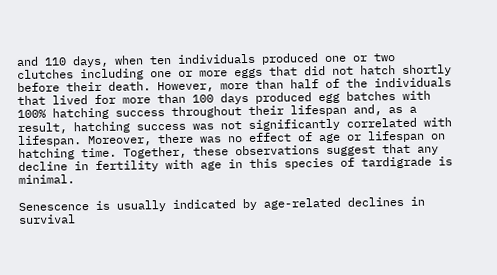and 110 days, when ten individuals produced one or two clutches including one or more eggs that did not hatch shortly before their death. However, more than half of the individuals that lived for more than 100 days produced egg batches with 100% hatching success throughout their lifespan and, as a result, hatching success was not significantly correlated with lifespan. Moreover, there was no effect of age or lifespan on hatching time. Together, these observations suggest that any decline in fertility with age in this species of tardigrade is minimal.

Senescence is usually indicated by age-related declines in survival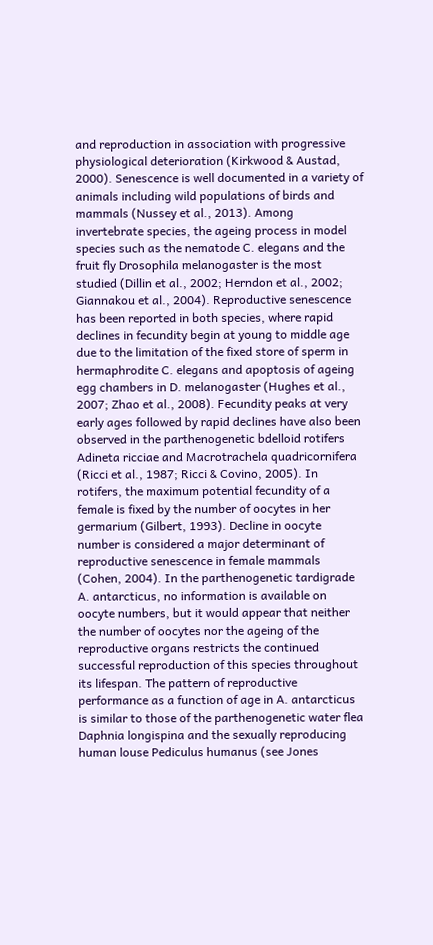and reproduction in association with progressive physiological deterioration (Kirkwood & Austad, 2000). Senescence is well documented in a variety of animals including wild populations of birds and mammals (Nussey et al., 2013). Among invertebrate species, the ageing process in model species such as the nematode C. elegans and the fruit fly Drosophila melanogaster is the most studied (Dillin et al., 2002; Herndon et al., 2002; Giannakou et al., 2004). Reproductive senescence has been reported in both species, where rapid declines in fecundity begin at young to middle age due to the limitation of the fixed store of sperm in hermaphrodite C. elegans and apoptosis of ageing egg chambers in D. melanogaster (Hughes et al., 2007; Zhao et al., 2008). Fecundity peaks at very early ages followed by rapid declines have also been observed in the parthenogenetic bdelloid rotifers Adineta ricciae and Macrotrachela quadricornifera (Ricci et al., 1987; Ricci & Covino, 2005). In rotifers, the maximum potential fecundity of a female is fixed by the number of oocytes in her germarium (Gilbert, 1993). Decline in oocyte number is considered a major determinant of reproductive senescence in female mammals (Cohen, 2004). In the parthenogenetic tardigrade A. antarcticus, no information is available on oocyte numbers, but it would appear that neither the number of oocytes nor the ageing of the reproductive organs restricts the continued successful reproduction of this species throughout its lifespan. The pattern of reproductive performance as a function of age in A. antarcticus is similar to those of the parthenogenetic water flea Daphnia longispina and the sexually reproducing human louse Pediculus humanus (see Jones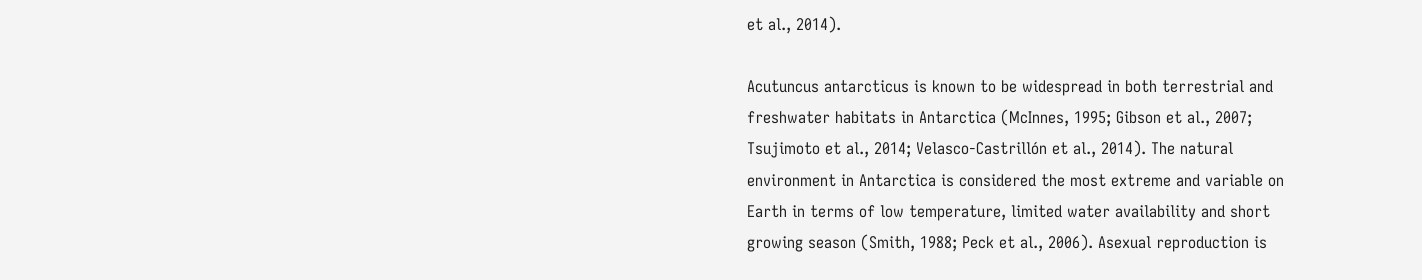et al., 2014).

Acutuncus antarcticus is known to be widespread in both terrestrial and freshwater habitats in Antarctica (McInnes, 1995; Gibson et al., 2007; Tsujimoto et al., 2014; Velasco-Castrillón et al., 2014). The natural environment in Antarctica is considered the most extreme and variable on Earth in terms of low temperature, limited water availability and short growing season (Smith, 1988; Peck et al., 2006). Asexual reproduction is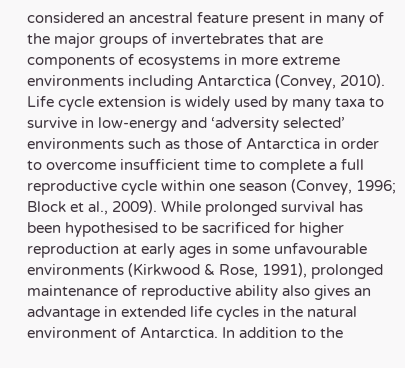considered an ancestral feature present in many of the major groups of invertebrates that are components of ecosystems in more extreme environments including Antarctica (Convey, 2010). Life cycle extension is widely used by many taxa to survive in low-energy and ‘adversity selected’ environments such as those of Antarctica in order to overcome insufficient time to complete a full reproductive cycle within one season (Convey, 1996; Block et al., 2009). While prolonged survival has been hypothesised to be sacrificed for higher reproduction at early ages in some unfavourable environments (Kirkwood & Rose, 1991), prolonged maintenance of reproductive ability also gives an advantage in extended life cycles in the natural environment of Antarctica. In addition to the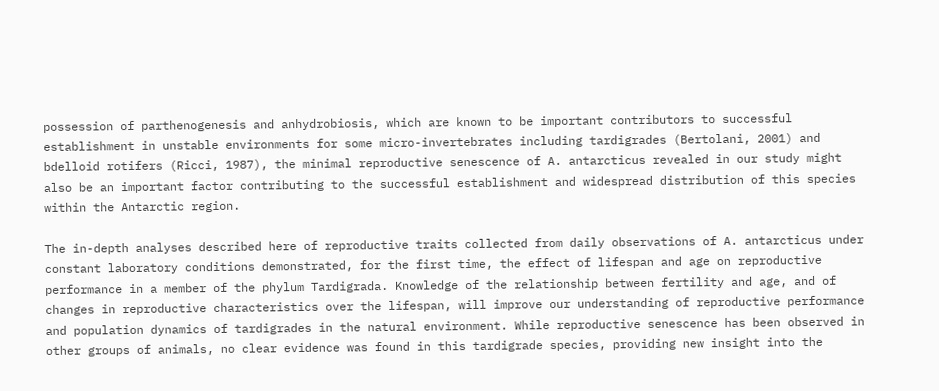possession of parthenogenesis and anhydrobiosis, which are known to be important contributors to successful establishment in unstable environments for some micro-invertebrates including tardigrades (Bertolani, 2001) and bdelloid rotifers (Ricci, 1987), the minimal reproductive senescence of A. antarcticus revealed in our study might also be an important factor contributing to the successful establishment and widespread distribution of this species within the Antarctic region.

The in-depth analyses described here of reproductive traits collected from daily observations of A. antarcticus under constant laboratory conditions demonstrated, for the first time, the effect of lifespan and age on reproductive performance in a member of the phylum Tardigrada. Knowledge of the relationship between fertility and age, and of changes in reproductive characteristics over the lifespan, will improve our understanding of reproductive performance and population dynamics of tardigrades in the natural environment. While reproductive senescence has been observed in other groups of animals, no clear evidence was found in this tardigrade species, providing new insight into the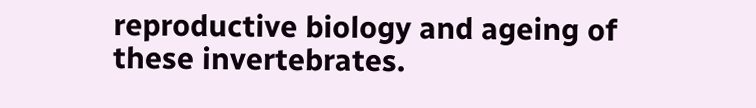reproductive biology and ageing of these invertebrates.